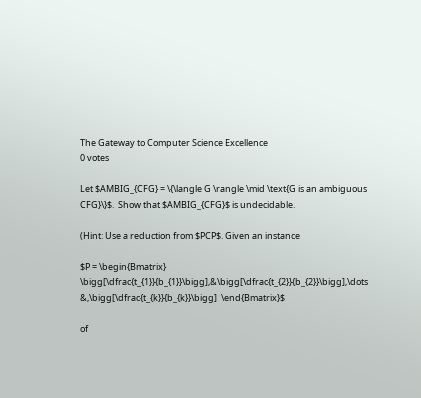The Gateway to Computer Science Excellence
0 votes

Let $AMBIG_{CFG} = \{\langle G \rangle \mid \text{G is an ambiguous CFG}\}$.  Show that $AMBIG_{CFG}$ is undecidable.

(Hint: Use a reduction from $PCP$. Given an instance

$P = \begin{Bmatrix} \bigg[\dfrac{t_{1}}{b_{1}}\bigg],&\bigg[\dfrac{t_{2}}{b_{2}}\bigg],\dots &,\bigg[\dfrac{t_{k}}{b_{k}}\bigg]  \end{Bmatrix}$

of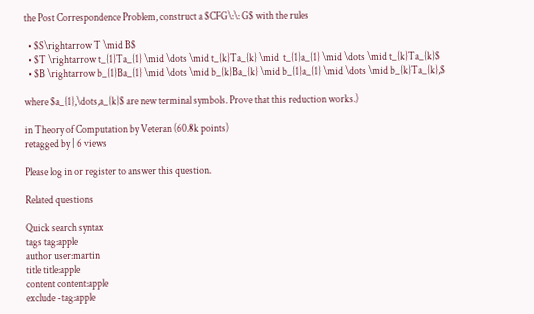the Post Correspondence Problem, construct a $CFG\:\: G$ with the rules

  • $S\rightarrow T \mid B$
  • $T \rightarrow t_{1}Ta_{1} \mid \dots \mid t_{k}Ta_{k} \mid  t_{1}a_{1} \mid \dots \mid t_{k}Ta_{k}$
  • $B \rightarrow b_{1}Ba_{1} \mid \dots \mid b_{k}Ba_{k} \mid b_{1}a_{1} \mid \dots \mid b_{k}Ta_{k},$

where $a_{1},\dots,a_{k}$ are new terminal symbols. Prove that this reduction works.)

in Theory of Computation by Veteran (60.8k points)
retagged by | 6 views

Please log in or register to answer this question.

Related questions

Quick search syntax
tags tag:apple
author user:martin
title title:apple
content content:apple
exclude -tag:apple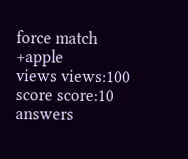force match +apple
views views:100
score score:10
answers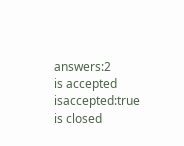answers:2
is accepted isaccepted:true
is closed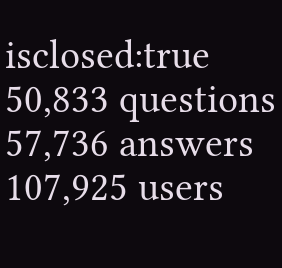isclosed:true
50,833 questions
57,736 answers
107,925 users